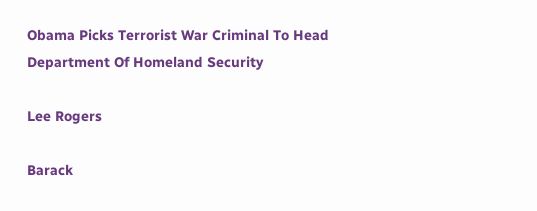Obama Picks Terrorist War Criminal To Head Department Of Homeland Security

Lee Rogers

Barack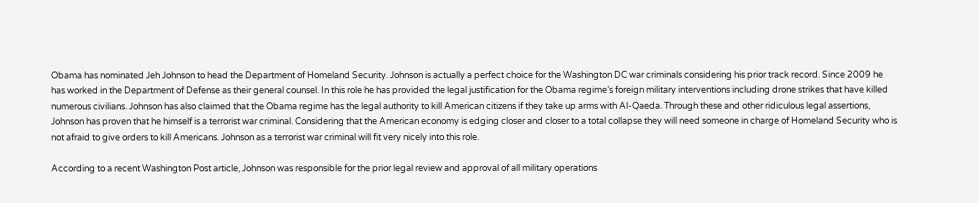Obama has nominated Jeh Johnson to head the Department of Homeland Security. Johnson is actually a perfect choice for the Washington DC war criminals considering his prior track record. Since 2009 he has worked in the Department of Defense as their general counsel. In this role he has provided the legal justification for the Obama regime’s foreign military interventions including drone strikes that have killed numerous civilians. Johnson has also claimed that the Obama regime has the legal authority to kill American citizens if they take up arms with Al-Qaeda. Through these and other ridiculous legal assertions, Johnson has proven that he himself is a terrorist war criminal. Considering that the American economy is edging closer and closer to a total collapse they will need someone in charge of Homeland Security who is not afraid to give orders to kill Americans. Johnson as a terrorist war criminal will fit very nicely into this role.

According to a recent Washington Post article, Johnson was responsible for the prior legal review and approval of all military operations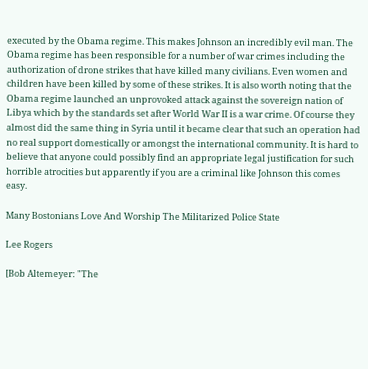executed by the Obama regime. This makes Johnson an incredibly evil man. The Obama regime has been responsible for a number of war crimes including the authorization of drone strikes that have killed many civilians. Even women and children have been killed by some of these strikes. It is also worth noting that the Obama regime launched an unprovoked attack against the sovereign nation of Libya which by the standards set after World War II is a war crime. Of course they almost did the same thing in Syria until it became clear that such an operation had no real support domestically or amongst the international community. It is hard to believe that anyone could possibly find an appropriate legal justification for such horrible atrocities but apparently if you are a criminal like Johnson this comes easy.

Many Bostonians Love And Worship The Militarized Police State

Lee Rogers

[Bob Altemeyer: "The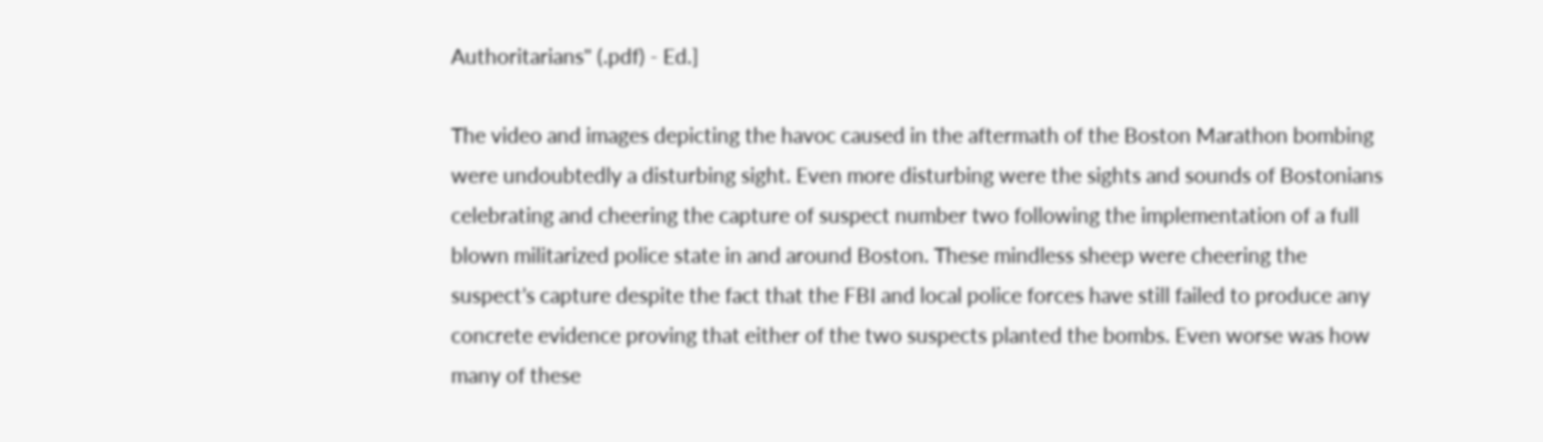Authoritarians" (.pdf) - Ed.]

The video and images depicting the havoc caused in the aftermath of the Boston Marathon bombing were undoubtedly a disturbing sight. Even more disturbing were the sights and sounds of Bostonians celebrating and cheering the capture of suspect number two following the implementation of a full blown militarized police state in and around Boston. These mindless sheep were cheering the suspect’s capture despite the fact that the FBI and local police forces have still failed to produce any concrete evidence proving that either of the two suspects planted the bombs. Even worse was how many of these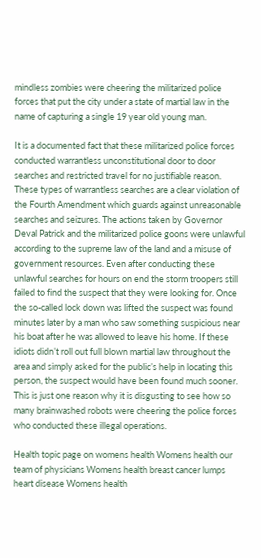mindless zombies were cheering the militarized police forces that put the city under a state of martial law in the name of capturing a single 19 year old young man.

It is a documented fact that these militarized police forces conducted warrantless unconstitutional door to door searches and restricted travel for no justifiable reason. These types of warrantless searches are a clear violation of the Fourth Amendment which guards against unreasonable searches and seizures. The actions taken by Governor Deval Patrick and the militarized police goons were unlawful according to the supreme law of the land and a misuse of government resources. Even after conducting these unlawful searches for hours on end the storm troopers still failed to find the suspect that they were looking for. Once the so-called lock down was lifted the suspect was found minutes later by a man who saw something suspicious near his boat after he was allowed to leave his home. If these idiots didn’t roll out full blown martial law throughout the area and simply asked for the public’s help in locating this person, the suspect would have been found much sooner. This is just one reason why it is disgusting to see how so many brainwashed robots were cheering the police forces who conducted these illegal operations.

Health topic page on womens health Womens health our team of physicians Womens health breast cancer lumps heart disease Womens health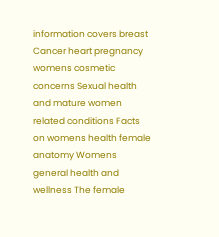information covers breast Cancer heart pregnancy womens cosmetic concerns Sexual health and mature women related conditions Facts on womens health female anatomy Womens general health and wellness The female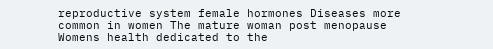reproductive system female hormones Diseases more common in women The mature woman post menopause Womens health dedicated to the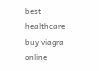best healthcare
buy viagra online